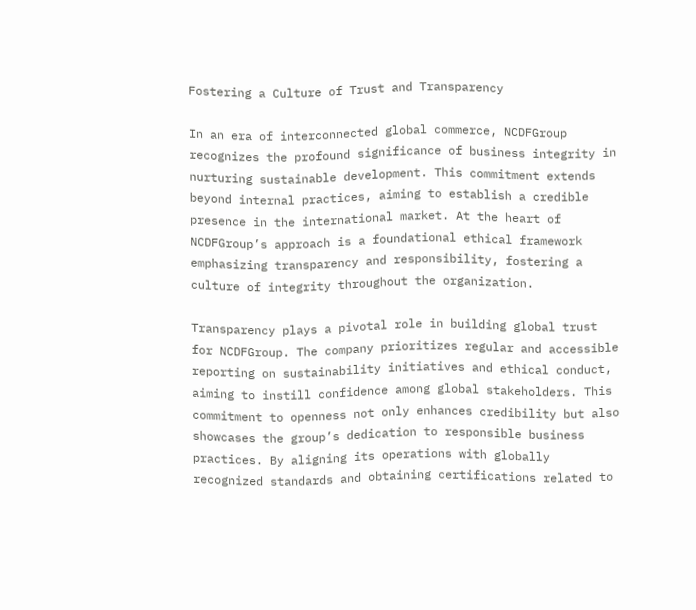Fostering a Culture of Trust and Transparency

In an era of interconnected global commerce, NCDFGroup recognizes the profound significance of business integrity in nurturing sustainable development. This commitment extends beyond internal practices, aiming to establish a credible presence in the international market. At the heart of NCDFGroup’s approach is a foundational ethical framework emphasizing transparency and responsibility, fostering a culture of integrity throughout the organization.

Transparency plays a pivotal role in building global trust for NCDFGroup. The company prioritizes regular and accessible reporting on sustainability initiatives and ethical conduct, aiming to instill confidence among global stakeholders. This commitment to openness not only enhances credibility but also showcases the group’s dedication to responsible business practices. By aligning its operations with globally recognized standards and obtaining certifications related to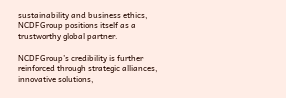sustainability and business ethics, NCDFGroup positions itself as a trustworthy global partner.

NCDFGroup’s credibility is further reinforced through strategic alliances, innovative solutions,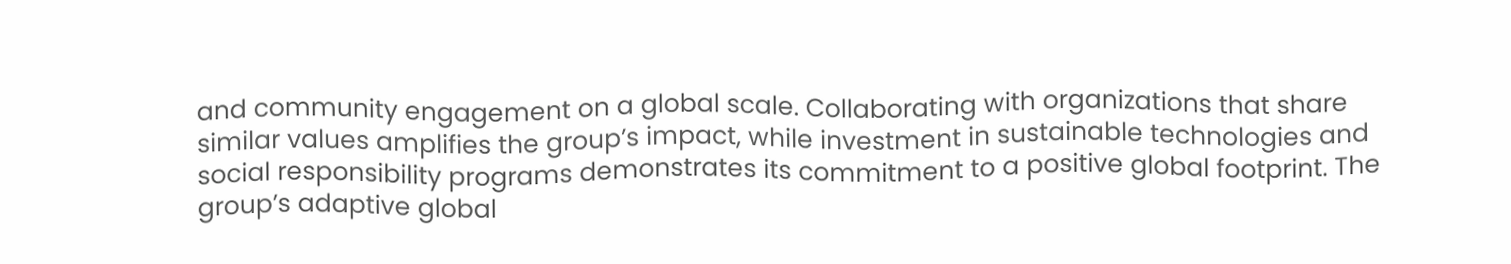and community engagement on a global scale. Collaborating with organizations that share similar values amplifies the group’s impact, while investment in sustainable technologies and social responsibility programs demonstrates its commitment to a positive global footprint. The group’s adaptive global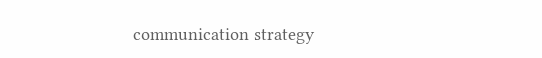communication strategy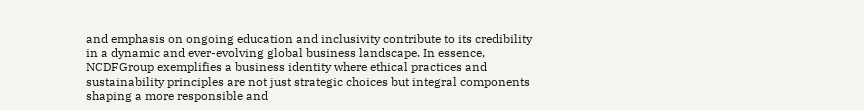and emphasis on ongoing education and inclusivity contribute to its credibility in a dynamic and ever-evolving global business landscape. In essence, NCDFGroup exemplifies a business identity where ethical practices and sustainability principles are not just strategic choices but integral components shaping a more responsible and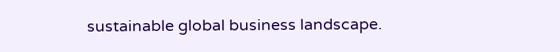sustainable global business landscape.